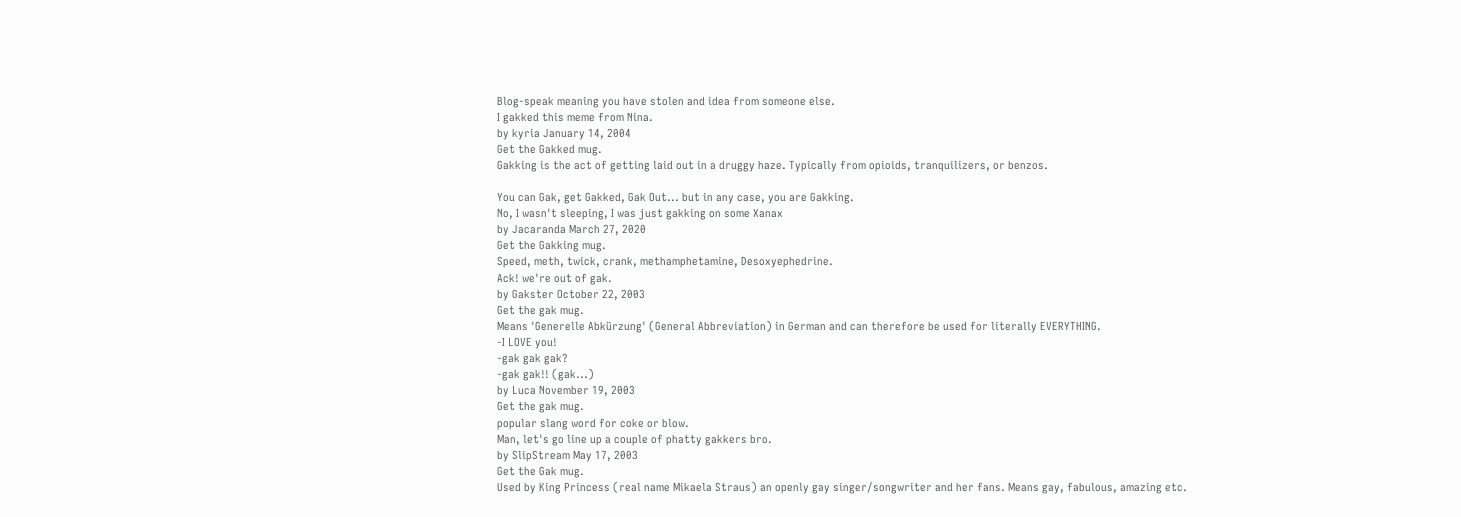Blog-speak meaning you have stolen and idea from someone else.
I gakked this meme from Nina.
by kyria January 14, 2004
Get the Gakked mug.
Gakking is the act of getting laid out in a druggy haze. Typically from opioids, tranquilizers, or benzos.

You can Gak, get Gakked, Gak Out... but in any case, you are Gakking.
No, I wasn't sleeping, I was just gakking on some Xanax
by Jacaranda March 27, 2020
Get the Gakking mug.
Speed, meth, twick, crank, methamphetamine, Desoxyephedrine.
Ack! we're out of gak.
by Gakster October 22, 2003
Get the gak mug.
Means 'Generelle Abkürzung' (General Abbreviation) in German and can therefore be used for literally EVERYTHING.
-I LOVE you!
-gak gak gak?
-gak gak!! (gak...)
by Luca November 19, 2003
Get the gak mug.
popular slang word for coke or blow.
Man, let's go line up a couple of phatty gakkers bro.
by SlipStream May 17, 2003
Get the Gak mug.
Used by King Princess (real name Mikaela Straus) an openly gay singer/songwriter and her fans. Means gay, fabulous, amazing etc.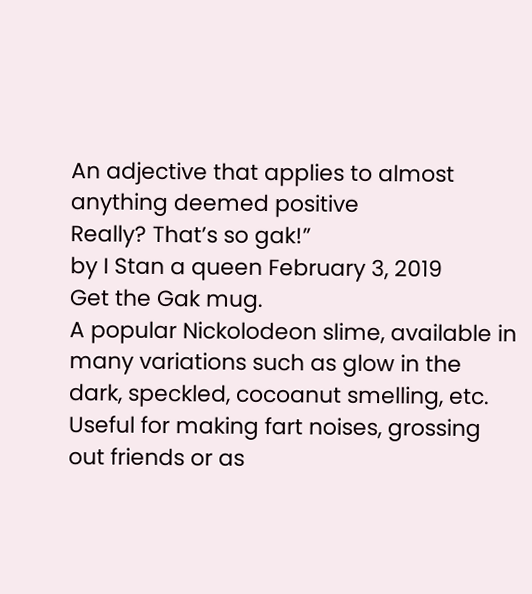An adjective that applies to almost anything deemed positive
Really? That’s so gak!”
by I Stan a queen February 3, 2019
Get the Gak mug.
A popular Nickolodeon slime, available in many variations such as glow in the dark, speckled, cocoanut smelling, etc. Useful for making fart noises, grossing out friends or as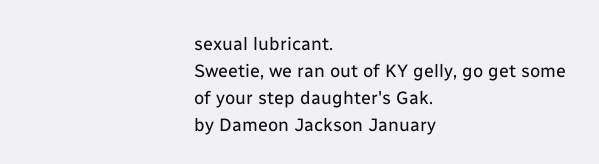sexual lubricant.
Sweetie, we ran out of KY gelly, go get some of your step daughter's Gak.
by Dameon Jackson January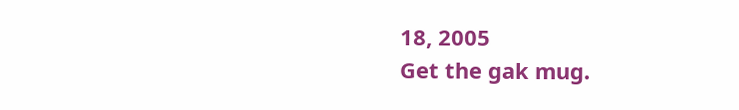18, 2005
Get the gak mug.